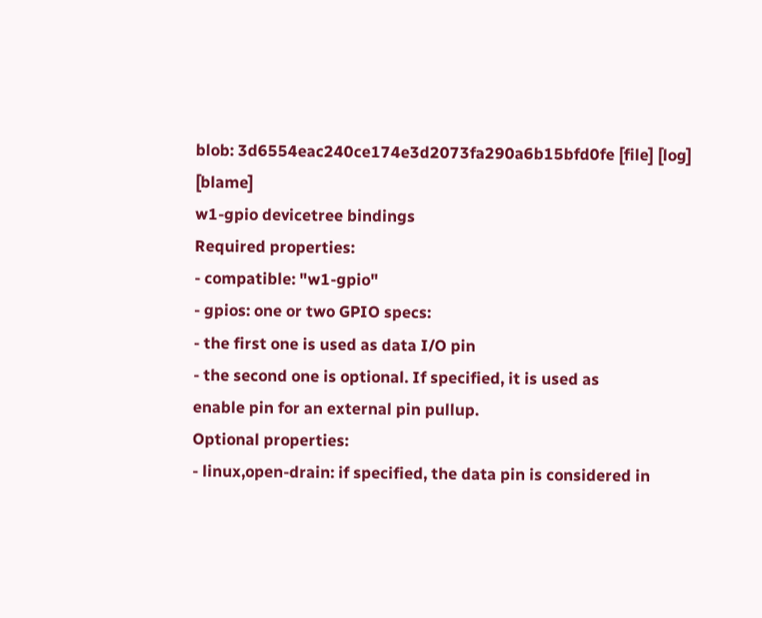blob: 3d6554eac240ce174e3d2073fa290a6b15bfd0fe [file] [log] [blame]
w1-gpio devicetree bindings
Required properties:
- compatible: "w1-gpio"
- gpios: one or two GPIO specs:
- the first one is used as data I/O pin
- the second one is optional. If specified, it is used as
enable pin for an external pin pullup.
Optional properties:
- linux,open-drain: if specified, the data pin is considered in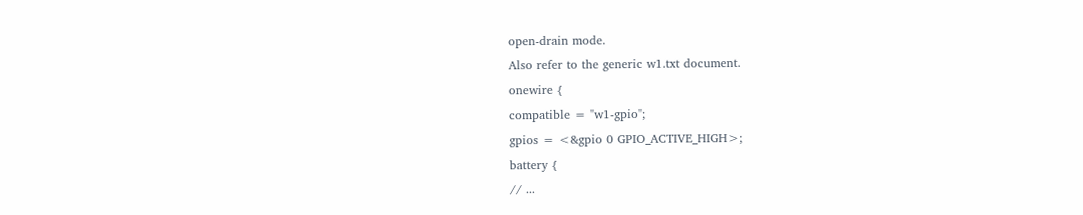open-drain mode.
Also refer to the generic w1.txt document.
onewire {
compatible = "w1-gpio";
gpios = <&gpio 0 GPIO_ACTIVE_HIGH>;
battery {
// ...